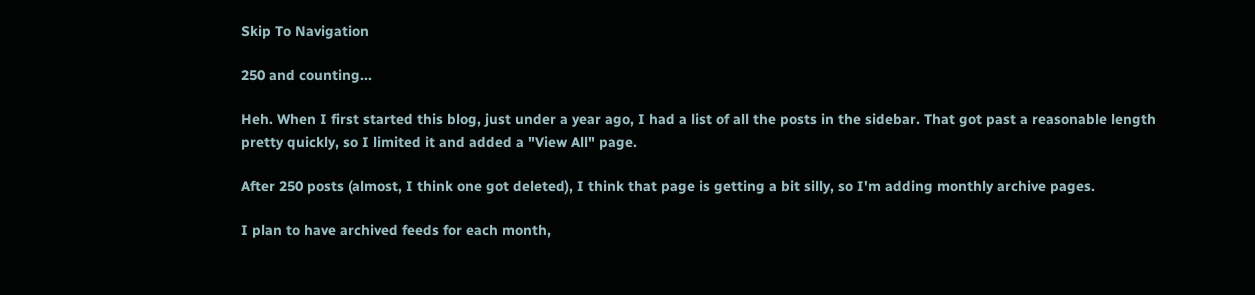Skip To Navigation

250 and counting...

Heh. When I first started this blog, just under a year ago, I had a list of all the posts in the sidebar. That got past a reasonable length pretty quickly, so I limited it and added a "View All" page.

After 250 posts (almost, I think one got deleted), I think that page is getting a bit silly, so I'm adding monthly archive pages.

I plan to have archived feeds for each month,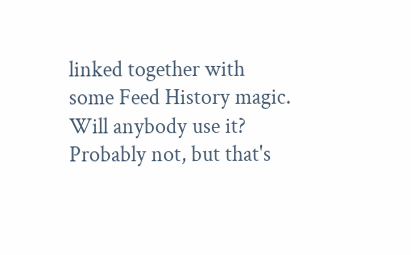linked together with some Feed History magic. Will anybody use it? Probably not, but that's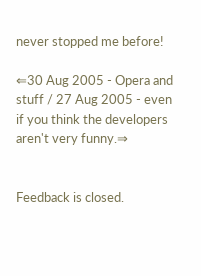never stopped me before!

⇐30 Aug 2005 - Opera and stuff / 27 Aug 2005 - even if you think the developers aren't very funny.⇒


Feedback is closed.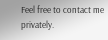Feel free to contact me privately.